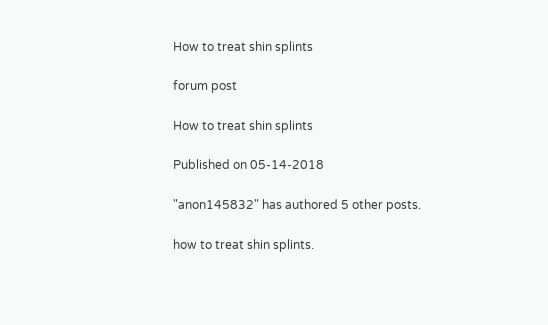How to treat shin splints

forum post

How to treat shin splints

Published on 05-14-2018

"anon145832" has authored 5 other posts.

how to treat shin splints.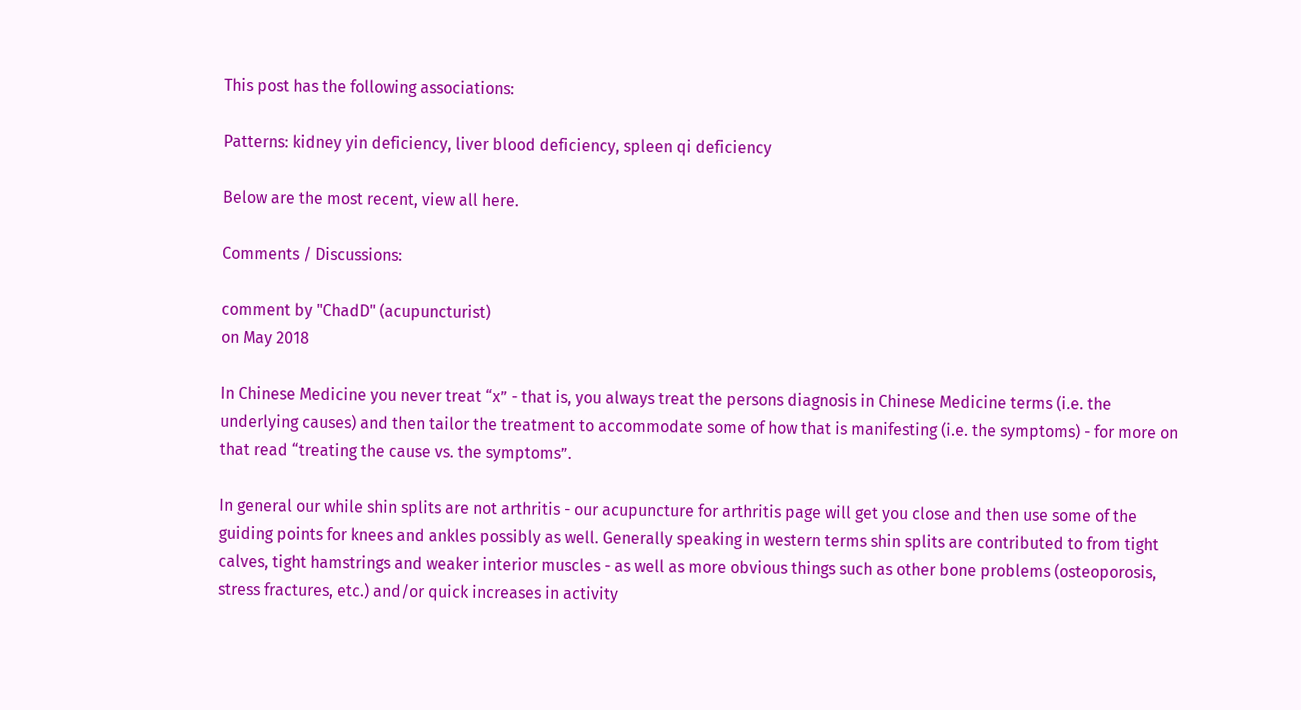This post has the following associations:

Patterns: kidney yin deficiency, liver blood deficiency, spleen qi deficiency

Below are the most recent, view all here.

Comments / Discussions:

comment by "ChadD" (acupuncturist)
on May 2018

In Chinese Medicine you never treat “x” - that is, you always treat the persons diagnosis in Chinese Medicine terms (i.e. the underlying causes) and then tailor the treatment to accommodate some of how that is manifesting (i.e. the symptoms) - for more on that read “treating the cause vs. the symptoms”.

In general our while shin splits are not arthritis - our acupuncture for arthritis page will get you close and then use some of the guiding points for knees and ankles possibly as well. Generally speaking in western terms shin splits are contributed to from tight calves, tight hamstrings and weaker interior muscles - as well as more obvious things such as other bone problems (osteoporosis, stress fractures, etc.) and/or quick increases in activity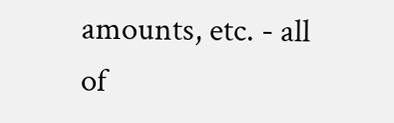amounts, etc. - all of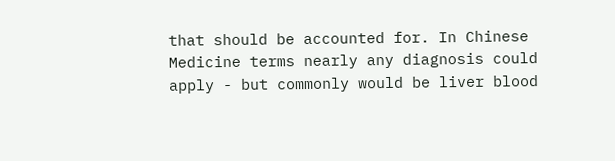that should be accounted for. In Chinese Medicine terms nearly any diagnosis could apply - but commonly would be liver blood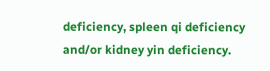deficiency, spleen qi deficiency and/or kidney yin deficiency.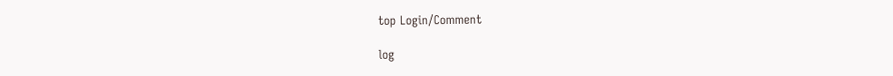top Login/Comment

log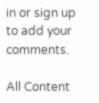in or sign up to add your comments.

All Content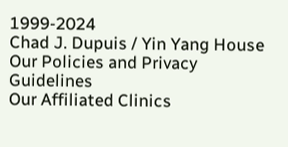1999-2024
Chad J. Dupuis / Yin Yang House
Our Policies and Privacy Guidelines
Our Affiliated Clinics